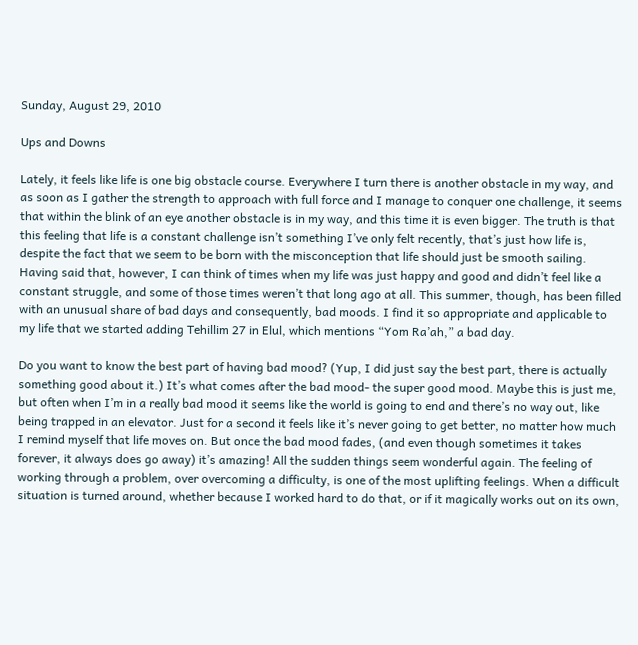Sunday, August 29, 2010

Ups and Downs

Lately, it feels like life is one big obstacle course. Everywhere I turn there is another obstacle in my way, and as soon as I gather the strength to approach with full force and I manage to conquer one challenge, it seems that within the blink of an eye another obstacle is in my way, and this time it is even bigger. The truth is that this feeling that life is a constant challenge isn’t something I’ve only felt recently, that’s just how life is, despite the fact that we seem to be born with the misconception that life should just be smooth sailing. Having said that, however, I can think of times when my life was just happy and good and didn’t feel like a constant struggle, and some of those times weren’t that long ago at all. This summer, though, has been filled with an unusual share of bad days and consequently, bad moods. I find it so appropriate and applicable to my life that we started adding Tehillim 27 in Elul, which mentions “Yom Ra’ah,” a bad day.

Do you want to know the best part of having bad mood? (Yup, I did just say the best part, there is actually something good about it.) It’s what comes after the bad mood- the super good mood. Maybe this is just me, but often when I’m in a really bad mood it seems like the world is going to end and there’s no way out, like being trapped in an elevator. Just for a second it feels like it’s never going to get better, no matter how much I remind myself that life moves on. But once the bad mood fades, (and even though sometimes it takes forever, it always does go away) it’s amazing! All the sudden things seem wonderful again. The feeling of working through a problem, over overcoming a difficulty, is one of the most uplifting feelings. When a difficult situation is turned around, whether because I worked hard to do that, or if it magically works out on its own,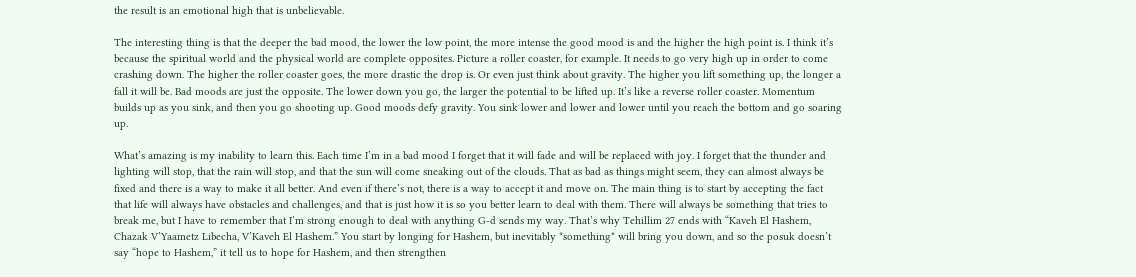the result is an emotional high that is unbelievable.

The interesting thing is that the deeper the bad mood, the lower the low point, the more intense the good mood is and the higher the high point is. I think it’s because the spiritual world and the physical world are complete opposites. Picture a roller coaster, for example. It needs to go very high up in order to come crashing down. The higher the roller coaster goes, the more drastic the drop is. Or even just think about gravity. The higher you lift something up, the longer a fall it will be. Bad moods are just the opposite. The lower down you go, the larger the potential to be lifted up. It’s like a reverse roller coaster. Momentum builds up as you sink, and then you go shooting up. Good moods defy gravity. You sink lower and lower and lower until you reach the bottom and go soaring up.

What’s amazing is my inability to learn this. Each time I’m in a bad mood I forget that it will fade and will be replaced with joy. I forget that the thunder and lighting will stop, that the rain will stop, and that the sun will come sneaking out of the clouds. That as bad as things might seem, they can almost always be fixed and there is a way to make it all better. And even if there’s not, there is a way to accept it and move on. The main thing is to start by accepting the fact that life will always have obstacles and challenges, and that is just how it is so you better learn to deal with them. There will always be something that tries to break me, but I have to remember that I’m strong enough to deal with anything G-d sends my way. That’s why Tehillim 27 ends with “Kaveh El Hashem, Chazak V’Yaametz Libecha, V’Kaveh El Hashem.” You start by longing for Hashem, but inevitably *something* will bring you down, and so the posuk doesn’t say “hope to Hashem,” it tell us to hope for Hashem, and then strengthen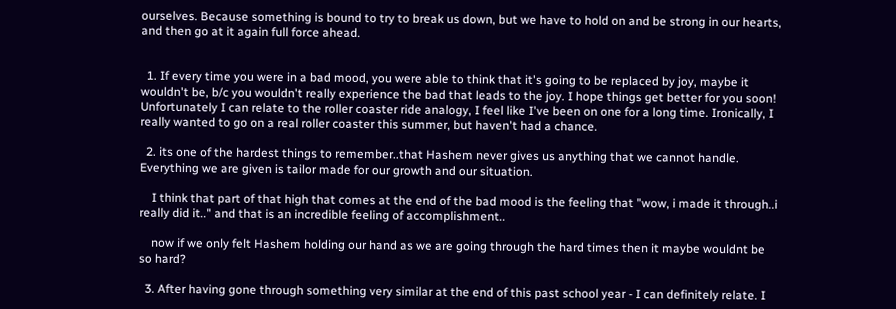ourselves. Because something is bound to try to break us down, but we have to hold on and be strong in our hearts, and then go at it again full force ahead.


  1. If every time you were in a bad mood, you were able to think that it's going to be replaced by joy, maybe it wouldn't be, b/c you wouldn't really experience the bad that leads to the joy. I hope things get better for you soon! Unfortunately I can relate to the roller coaster ride analogy, I feel like I've been on one for a long time. Ironically, I really wanted to go on a real roller coaster this summer, but haven't had a chance.

  2. its one of the hardest things to remember..that Hashem never gives us anything that we cannot handle. Everything we are given is tailor made for our growth and our situation.

    I think that part of that high that comes at the end of the bad mood is the feeling that "wow, i made it through..i really did it.." and that is an incredible feeling of accomplishment..

    now if we only felt Hashem holding our hand as we are going through the hard times then it maybe wouldnt be so hard?

  3. After having gone through something very similar at the end of this past school year - I can definitely relate. I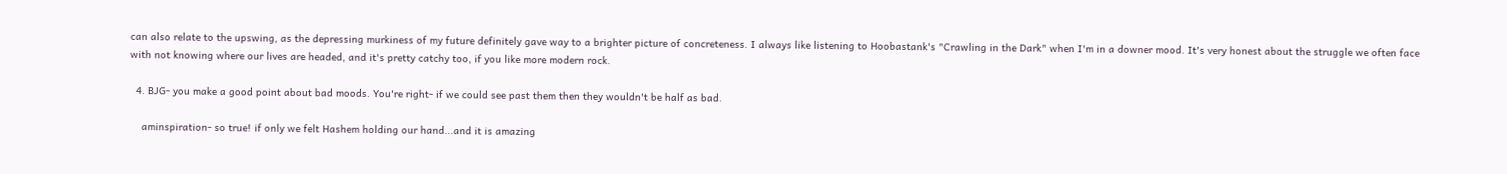can also relate to the upswing, as the depressing murkiness of my future definitely gave way to a brighter picture of concreteness. I always like listening to Hoobastank's "Crawling in the Dark" when I'm in a downer mood. It's very honest about the struggle we often face with not knowing where our lives are headed, and it's pretty catchy too, if you like more modern rock.

  4. BJG- you make a good point about bad moods. You're right- if we could see past them then they wouldn't be half as bad.

    aminspiration- so true! if only we felt Hashem holding our hand...and it is amazing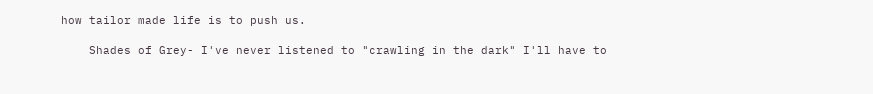how tailor made life is to push us.

    Shades of Grey- I've never listened to "crawling in the dark" I'll have to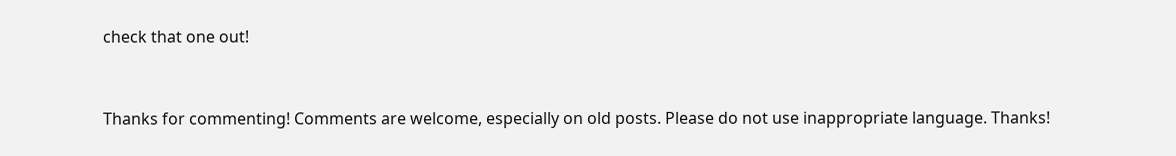check that one out!


Thanks for commenting! Comments are welcome, especially on old posts. Please do not use inappropriate language. Thanks!